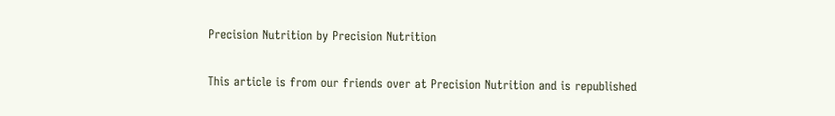Precision Nutrition by Precision Nutrition

This article is from our friends over at Precision Nutrition and is republished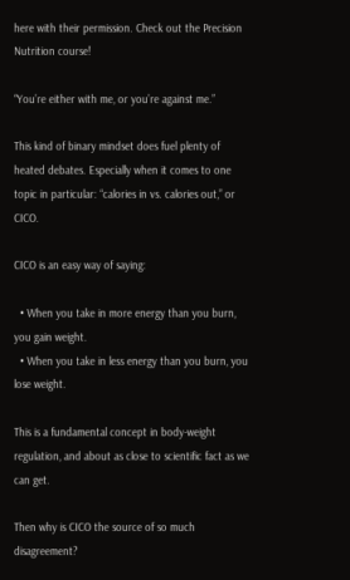here with their permission. Check out the Precision Nutrition course!

“You’re either with me, or you’re against me.”

This kind of binary mindset does fuel plenty of heated debates. Especially when it comes to one topic in particular: “calories in vs. calories out,” or CICO.

CICO is an easy way of saying:

  • When you take in more energy than you burn, you gain weight.
  • When you take in less energy than you burn, you lose weight.

This is a fundamental concept in body-weight regulation, and about as close to scientific fact as we can get.

Then why is CICO the source of so much disagreement?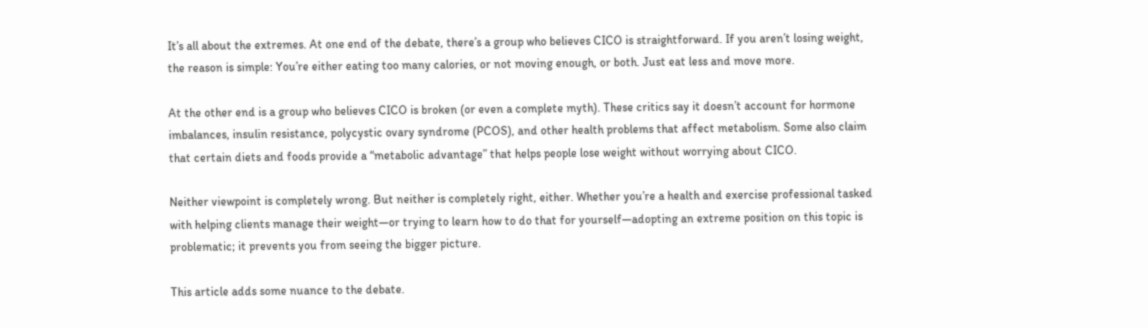It’s all about the extremes. At one end of the debate, there’s a group who believes CICO is straightforward. If you aren’t losing weight, the reason is simple: You’re either eating too many calories, or not moving enough, or both. Just eat less and move more.

At the other end is a group who believes CICO is broken (or even a complete myth). These critics say it doesn’t account for hormone imbalances, insulin resistance, polycystic ovary syndrome (PCOS), and other health problems that affect metabolism. Some also claim that certain diets and foods provide a “metabolic advantage” that helps people lose weight without worrying about CICO.

Neither viewpoint is completely wrong. But neither is completely right, either. Whether you’re a health and exercise professional tasked with helping clients manage their weight—or trying to learn how to do that for yourself—adopting an extreme position on this topic is problematic; it prevents you from seeing the bigger picture.

This article adds some nuance to the debate.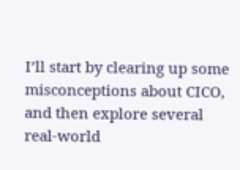I’ll start by clearing up some misconceptions about CICO, and then explore several real-world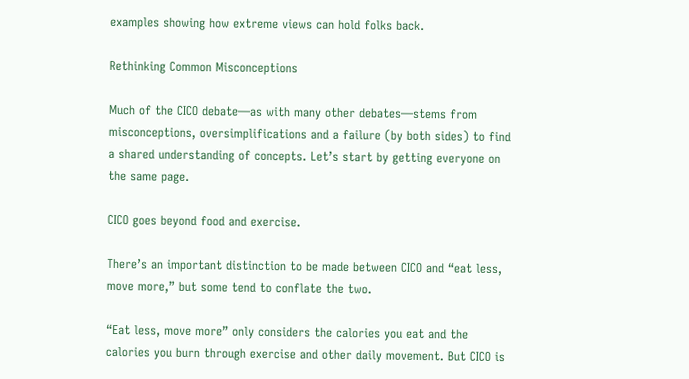examples showing how extreme views can hold folks back.

Rethinking Common Misconceptions

Much of the CICO debate—as with many other debates—stems from misconceptions, oversimplifications and a failure (by both sides) to find a shared understanding of concepts. Let’s start by getting everyone on the same page.

CICO goes beyond food and exercise.

There’s an important distinction to be made between CICO and “eat less, move more,” but some tend to conflate the two.

“Eat less, move more” only considers the calories you eat and the calories you burn through exercise and other daily movement. But CICO is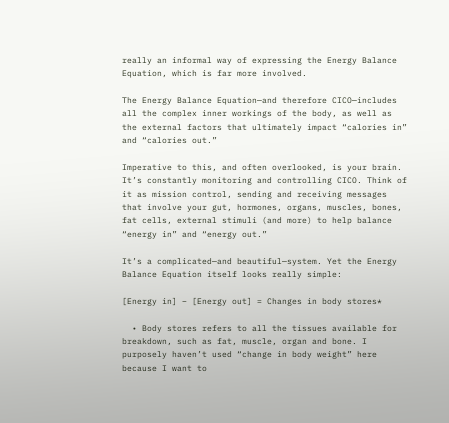really an informal way of expressing the Energy Balance Equation, which is far more involved.

The Energy Balance Equation—and therefore CICO—includes all the complex inner workings of the body, as well as the external factors that ultimately impact “calories in” and “calories out.”

Imperative to this, and often overlooked, is your brain. It’s constantly monitoring and controlling CICO. Think of it as mission control, sending and receiving messages that involve your gut, hormones, organs, muscles, bones, fat cells, external stimuli (and more) to help balance “energy in” and “energy out.”

It’s a complicated—and beautiful—system. Yet the Energy Balance Equation itself looks really simple:

[Energy in] – [Energy out] = Changes in body stores*

  • Body stores refers to all the tissues available for breakdown, such as fat, muscle, organ and bone. I purposely haven’t used “change in body weight” here because I want to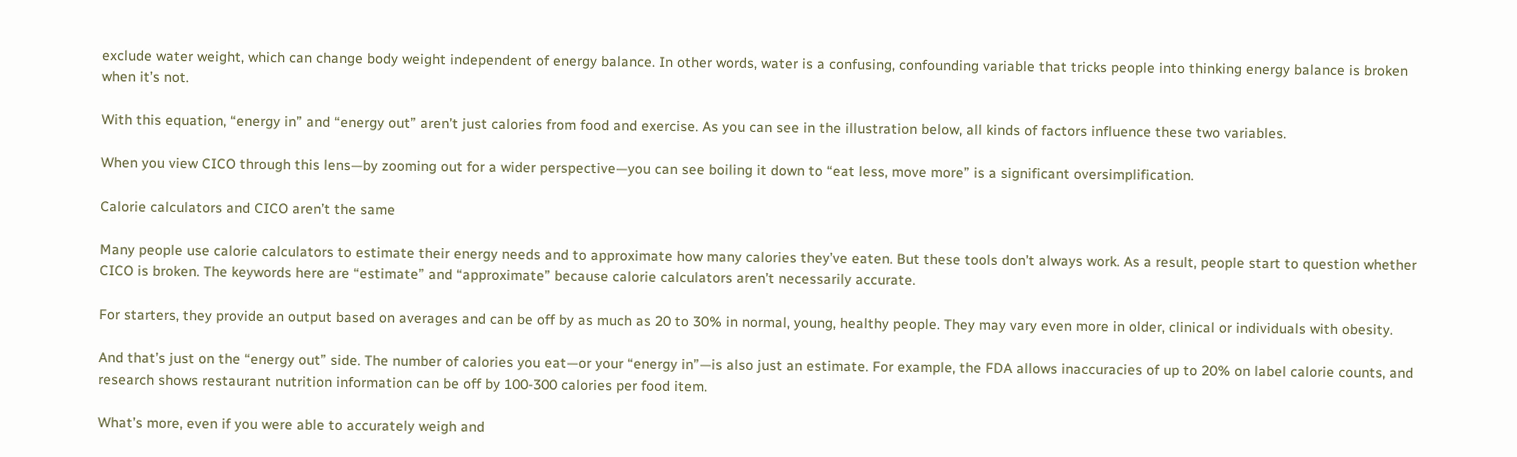exclude water weight, which can change body weight independent of energy balance. In other words, water is a confusing, confounding variable that tricks people into thinking energy balance is broken when it’s not.

With this equation, “energy in” and “energy out” aren’t just calories from food and exercise. As you can see in the illustration below, all kinds of factors influence these two variables.

When you view CICO through this lens—by zooming out for a wider perspective—you can see boiling it down to “eat less, move more” is a significant oversimplification.

Calorie calculators and CICO aren’t the same

Many people use calorie calculators to estimate their energy needs and to approximate how many calories they’ve eaten. But these tools don’t always work. As a result, people start to question whether CICO is broken. The keywords here are “estimate” and “approximate” because calorie calculators aren’t necessarily accurate.

For starters, they provide an output based on averages and can be off by as much as 20 to 30% in normal, young, healthy people. They may vary even more in older, clinical or individuals with obesity.

And that’s just on the “energy out” side. The number of calories you eat—or your “energy in”—is also just an estimate. For example, the FDA allows inaccuracies of up to 20% on label calorie counts, and research shows restaurant nutrition information can be off by 100-300 calories per food item.

What’s more, even if you were able to accurately weigh and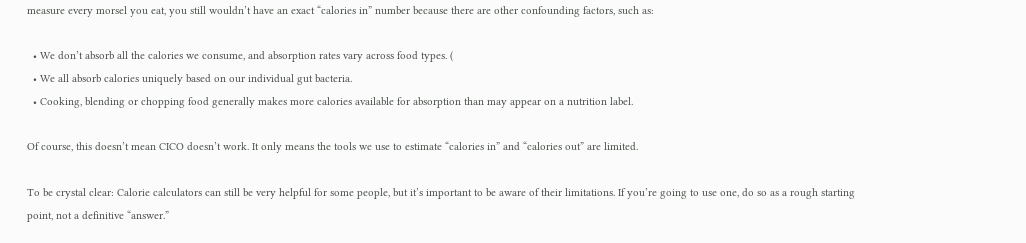measure every morsel you eat, you still wouldn’t have an exact “calories in” number because there are other confounding factors, such as:

  • We don’t absorb all the calories we consume, and absorption rates vary across food types. (
  • We all absorb calories uniquely based on our individual gut bacteria.
  • Cooking, blending or chopping food generally makes more calories available for absorption than may appear on a nutrition label.

Of course, this doesn’t mean CICO doesn’t work. It only means the tools we use to estimate “calories in” and “calories out” are limited.

To be crystal clear: Calorie calculators can still be very helpful for some people, but it’s important to be aware of their limitations. If you’re going to use one, do so as a rough starting point, not a definitive “answer.”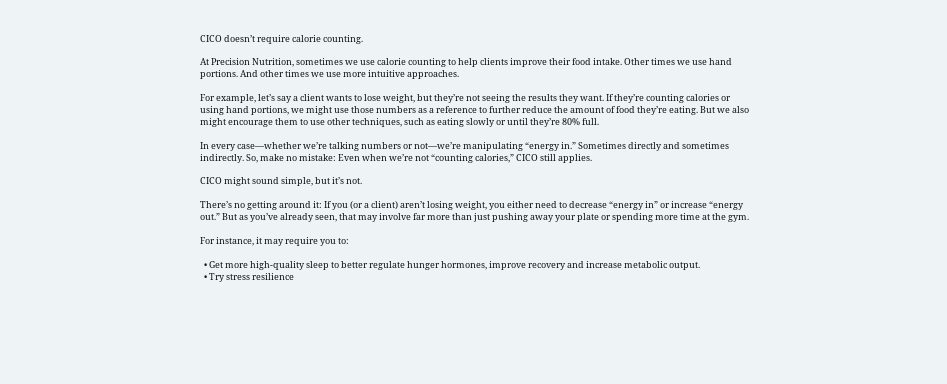CICO doesn’t require calorie counting.

At Precision Nutrition, sometimes we use calorie counting to help clients improve their food intake. Other times we use hand portions. And other times we use more intuitive approaches.

For example, let’s say a client wants to lose weight, but they’re not seeing the results they want. If they’re counting calories or using hand portions, we might use those numbers as a reference to further reduce the amount of food they’re eating. But we also might encourage them to use other techniques, such as eating slowly or until they’re 80% full.

In every case—whether we’re talking numbers or not—we’re manipulating “energy in.” Sometimes directly and sometimes indirectly. So, make no mistake: Even when we’re not “counting calories,” CICO still applies.

CICO might sound simple, but it’s not.

There’s no getting around it: If you (or a client) aren’t losing weight, you either need to decrease “energy in” or increase “energy out.” But as you’ve already seen, that may involve far more than just pushing away your plate or spending more time at the gym.

For instance, it may require you to:

  • Get more high-quality sleep to better regulate hunger hormones, improve recovery and increase metabolic output.
  • Try stress resilience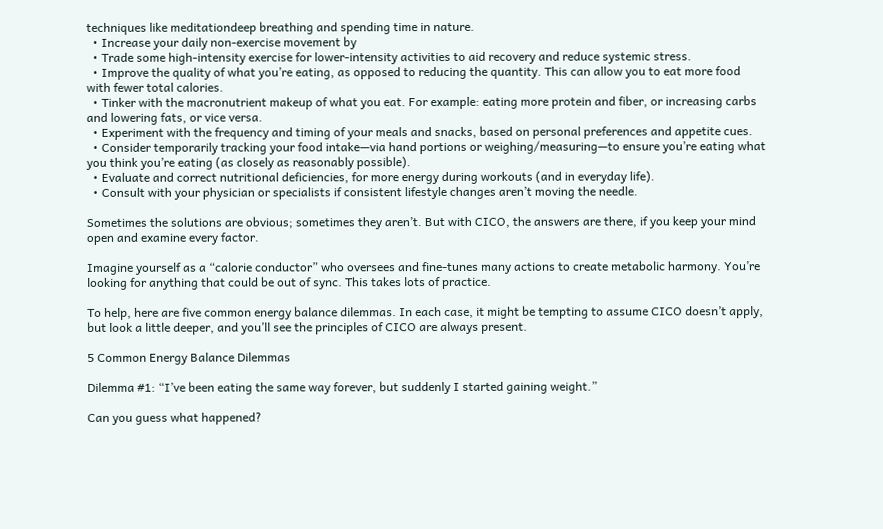techniques like meditationdeep breathing and spending time in nature.
  • Increase your daily non-exercise movement by
  • Trade some high-intensity exercise for lower-intensity activities to aid recovery and reduce systemic stress.
  • Improve the quality of what you’re eating, as opposed to reducing the quantity. This can allow you to eat more food with fewer total calories.
  • Tinker with the macronutrient makeup of what you eat. For example: eating more protein and fiber, or increasing carbs and lowering fats, or vice versa.
  • Experiment with the frequency and timing of your meals and snacks, based on personal preferences and appetite cues.
  • Consider temporarily tracking your food intake—via hand portions or weighing/measuring—to ensure you’re eating what you think you’re eating (as closely as reasonably possible).
  • Evaluate and correct nutritional deficiencies, for more energy during workouts (and in everyday life).
  • Consult with your physician or specialists if consistent lifestyle changes aren’t moving the needle.

Sometimes the solutions are obvious; sometimes they aren’t. But with CICO, the answers are there, if you keep your mind open and examine every factor.

Imagine yourself as a “calorie conductor” who oversees and fine-tunes many actions to create metabolic harmony. You’re looking for anything that could be out of sync. This takes lots of practice.

To help, here are five common energy balance dilemmas. In each case, it might be tempting to assume CICO doesn’t apply, but look a little deeper, and you’ll see the principles of CICO are always present.

5 Common Energy Balance Dilemmas

Dilemma #1: “I’ve been eating the same way forever, but suddenly I started gaining weight.”

Can you guess what happened?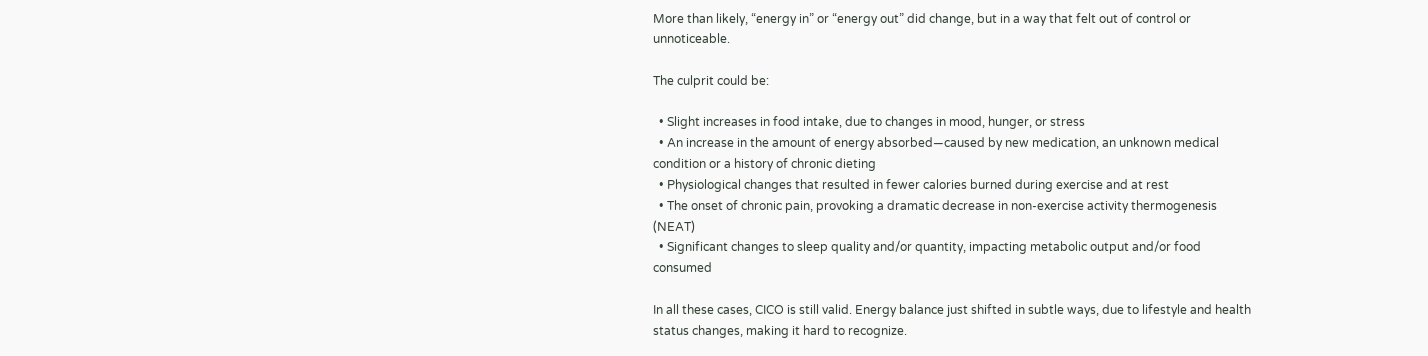More than likely, “energy in” or “energy out” did change, but in a way that felt out of control or unnoticeable.

The culprit could be:

  • Slight increases in food intake, due to changes in mood, hunger, or stress
  • An increase in the amount of energy absorbed—caused by new medication, an unknown medical condition or a history of chronic dieting
  • Physiological changes that resulted in fewer calories burned during exercise and at rest
  • The onset of chronic pain, provoking a dramatic decrease in non-exercise activity thermogenesis (NEAT)
  • Significant changes to sleep quality and/or quantity, impacting metabolic output and/or food consumed

In all these cases, CICO is still valid. Energy balance just shifted in subtle ways, due to lifestyle and health status changes, making it hard to recognize.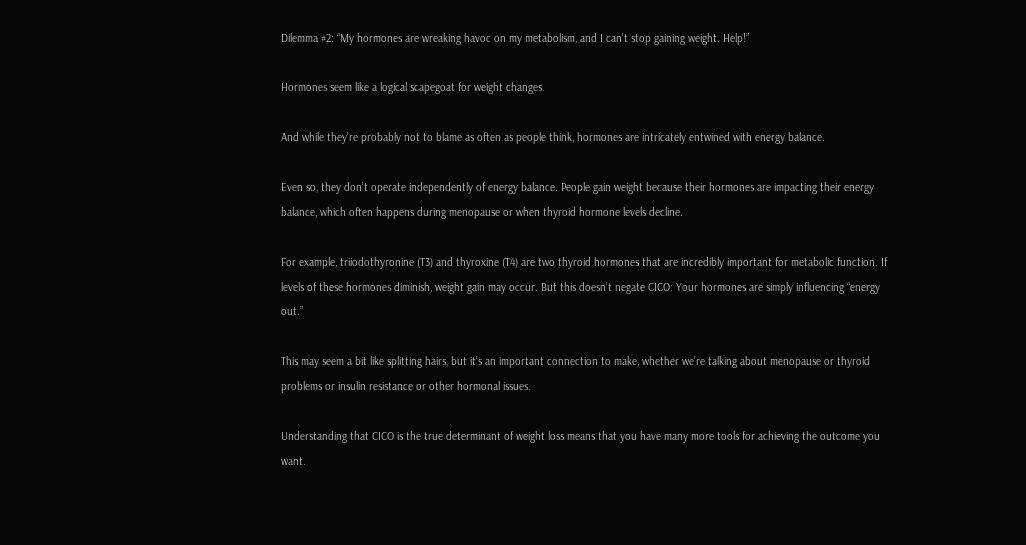Dilemma #2: “My hormones are wreaking havoc on my metabolism, and I can’t stop gaining weight. Help!”

Hormones seem like a logical scapegoat for weight changes.

And while they’re probably not to blame as often as people think, hormones are intricately entwined with energy balance.

Even so, they don’t operate independently of energy balance. People gain weight because their hormones are impacting their energy balance, which often happens during menopause or when thyroid hormone levels decline.

For example, triiodothyronine (T3) and thyroxine (T4) are two thyroid hormones that are incredibly important for metabolic function. If levels of these hormones diminish, weight gain may occur. But this doesn’t negate CICO: Your hormones are simply influencing “energy out.”

This may seem a bit like splitting hairs, but it’s an important connection to make, whether we’re talking about menopause or thyroid problems or insulin resistance or other hormonal issues.

Understanding that CICO is the true determinant of weight loss means that you have many more tools for achieving the outcome you want.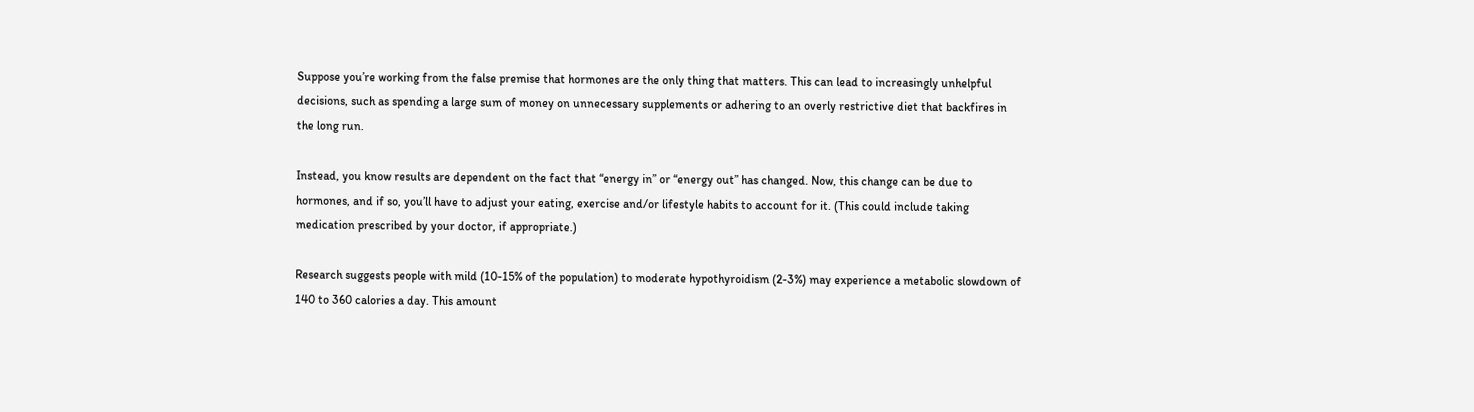Suppose you’re working from the false premise that hormones are the only thing that matters. This can lead to increasingly unhelpful decisions, such as spending a large sum of money on unnecessary supplements or adhering to an overly restrictive diet that backfires in the long run.

Instead, you know results are dependent on the fact that “energy in” or “energy out” has changed. Now, this change can be due to hormones, and if so, you’ll have to adjust your eating, exercise and/or lifestyle habits to account for it. (This could include taking medication prescribed by your doctor, if appropriate.)

Research suggests people with mild (10-15% of the population) to moderate hypothyroidism (2-3%) may experience a metabolic slowdown of 140 to 360 calories a day. This amount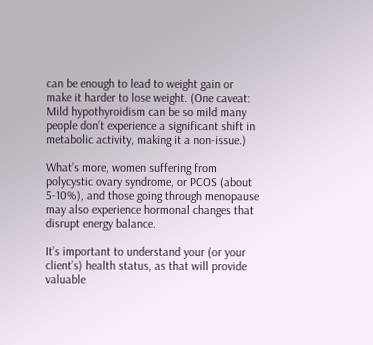can be enough to lead to weight gain or make it harder to lose weight. (One caveat: Mild hypothyroidism can be so mild many people don’t experience a significant shift in metabolic activity, making it a non-issue.)

What’s more, women suffering from polycystic ovary syndrome, or PCOS (about 5-10%), and those going through menopause may also experience hormonal changes that disrupt energy balance.

It’s important to understand your (or your client’s) health status, as that will provide valuable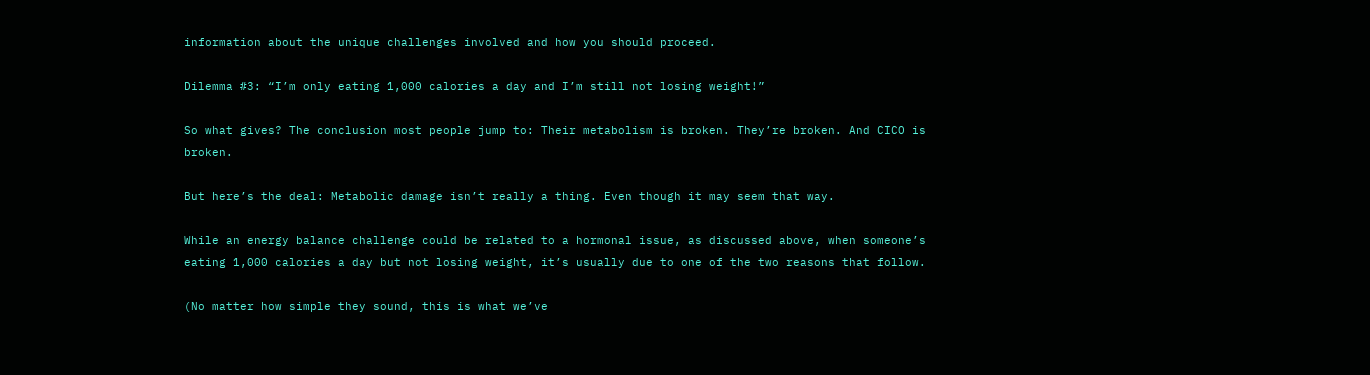information about the unique challenges involved and how you should proceed.

Dilemma #3: “I’m only eating 1,000 calories a day and I’m still not losing weight!”

So what gives? The conclusion most people jump to: Their metabolism is broken. They’re broken. And CICO is broken.

But here’s the deal: Metabolic damage isn’t really a thing. Even though it may seem that way.

While an energy balance challenge could be related to a hormonal issue, as discussed above, when someone’s eating 1,000 calories a day but not losing weight, it’s usually due to one of the two reasons that follow.

(No matter how simple they sound, this is what we’ve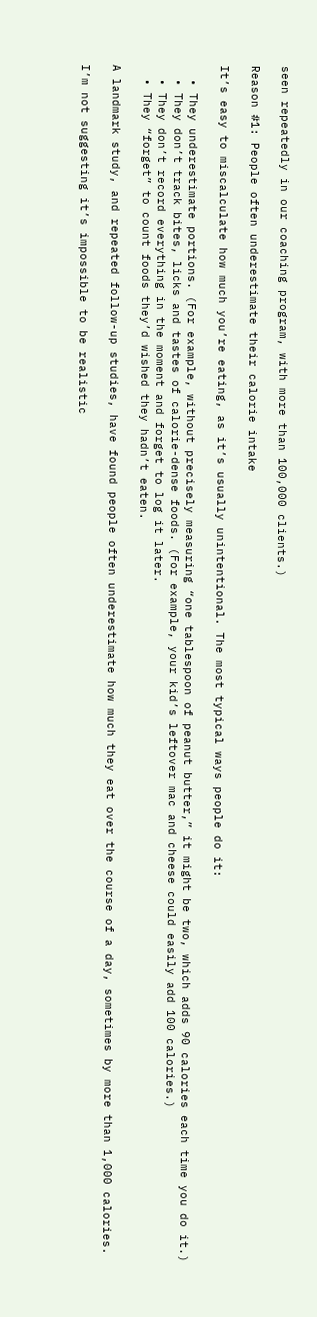seen repeatedly in our coaching program, with more than 100,000 clients.)

Reason #1: People often underestimate their calorie intake

It’s easy to miscalculate how much you’re eating, as it’s usually unintentional. The most typical ways people do it:

  • They underestimate portions. (For example, without precisely measuring “one tablespoon of peanut butter,” it might be two, which adds 90 calories each time you do it.)
  • They don’t track bites, licks and tastes of calorie-dense foods. (For example, your kid’s leftover mac and cheese could easily add 100 calories.)
  • They don’t record everything in the moment and forget to log it later.
  • They “forget” to count foods they’d wished they hadn’t eaten.

A landmark study, and repeated follow-up studies, have found people often underestimate how much they eat over the course of a day, sometimes by more than 1,000 calories.

I’m not suggesting it’s impossible to be realistic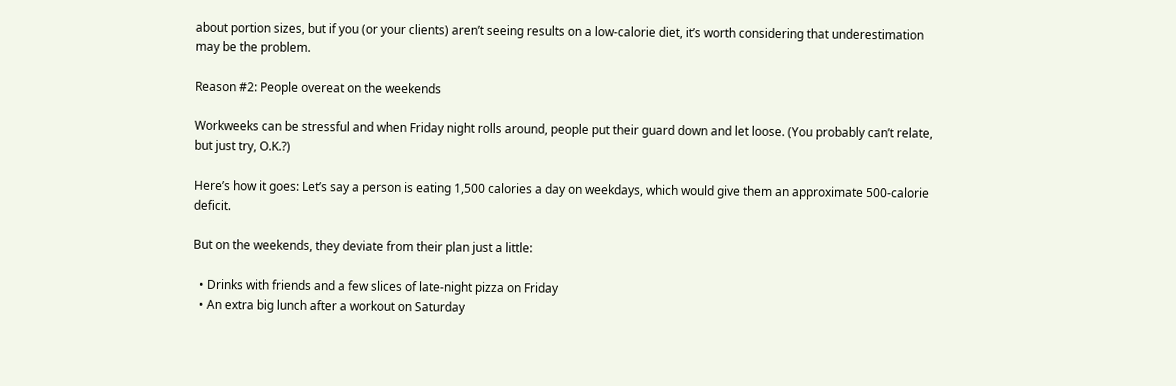about portion sizes, but if you (or your clients) aren’t seeing results on a low-calorie diet, it’s worth considering that underestimation may be the problem.

Reason #2: People overeat on the weekends

Workweeks can be stressful and when Friday night rolls around, people put their guard down and let loose. (You probably can’t relate, but just try, O.K.?)

Here’s how it goes: Let’s say a person is eating 1,500 calories a day on weekdays, which would give them an approximate 500-calorie deficit.

But on the weekends, they deviate from their plan just a little:

  • Drinks with friends and a few slices of late-night pizza on Friday
  • An extra big lunch after a workout on Saturday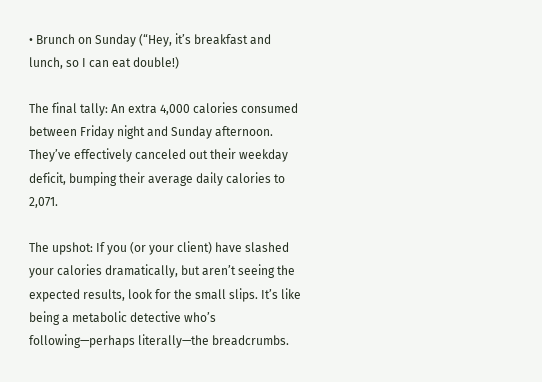• Brunch on Sunday (“Hey, it’s breakfast and lunch, so I can eat double!)

The final tally: An extra 4,000 calories consumed between Friday night and Sunday afternoon. They’ve effectively canceled out their weekday deficit, bumping their average daily calories to 2,071.

The upshot: If you (or your client) have slashed your calories dramatically, but aren’t seeing the expected results, look for the small slips. It’s like being a metabolic detective who’s following—perhaps literally—the breadcrumbs.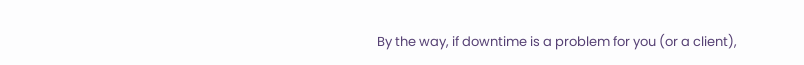By the way, if downtime is a problem for you (or a client),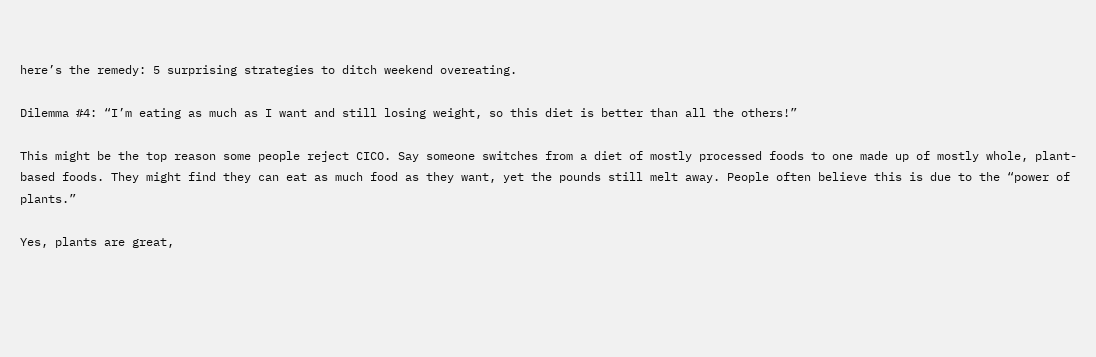here’s the remedy: 5 surprising strategies to ditch weekend overeating.

Dilemma #4: “I’m eating as much as I want and still losing weight, so this diet is better than all the others!”

This might be the top reason some people reject CICO. Say someone switches from a diet of mostly processed foods to one made up of mostly whole, plant-based foods. They might find they can eat as much food as they want, yet the pounds still melt away. People often believe this is due to the “power of plants.”

Yes, plants are great,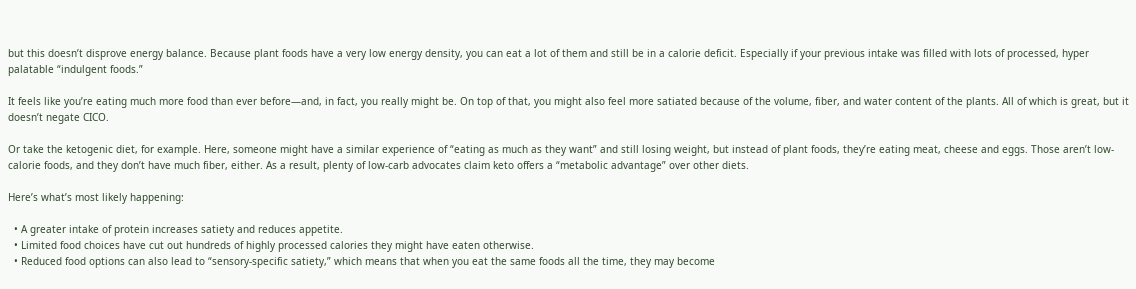but this doesn’t disprove energy balance. Because plant foods have a very low energy density, you can eat a lot of them and still be in a calorie deficit. Especially if your previous intake was filled with lots of processed, hyper palatable “indulgent foods.”

It feels like you’re eating much more food than ever before—and, in fact, you really might be. On top of that, you might also feel more satiated because of the volume, fiber, and water content of the plants. All of which is great, but it doesn’t negate CICO.

Or take the ketogenic diet, for example. Here, someone might have a similar experience of “eating as much as they want” and still losing weight, but instead of plant foods, they’re eating meat, cheese and eggs. Those aren’t low-calorie foods, and they don’t have much fiber, either. As a result, plenty of low-carb advocates claim keto offers a “metabolic advantage” over other diets.

Here’s what’s most likely happening:

  • A greater intake of protein increases satiety and reduces appetite.
  • Limited food choices have cut out hundreds of highly processed calories they might have eaten otherwise.
  • Reduced food options can also lead to “sensory-specific satiety,” which means that when you eat the same foods all the time, they may become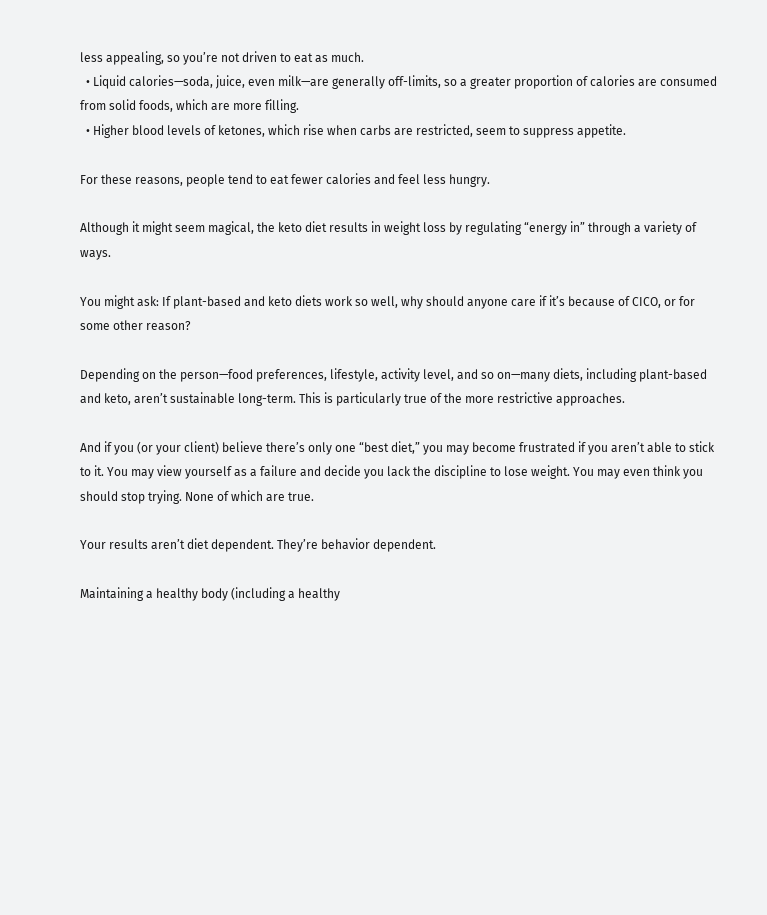less appealing, so you’re not driven to eat as much.
  • Liquid calories—soda, juice, even milk—are generally off-limits, so a greater proportion of calories are consumed from solid foods, which are more filling.
  • Higher blood levels of ketones, which rise when carbs are restricted, seem to suppress appetite.

For these reasons, people tend to eat fewer calories and feel less hungry.

Although it might seem magical, the keto diet results in weight loss by regulating “energy in” through a variety of ways.

You might ask: If plant-based and keto diets work so well, why should anyone care if it’s because of CICO, or for some other reason?

Depending on the person—food preferences, lifestyle, activity level, and so on—many diets, including plant-based and keto, aren’t sustainable long-term. This is particularly true of the more restrictive approaches.

And if you (or your client) believe there’s only one “best diet,” you may become frustrated if you aren’t able to stick to it. You may view yourself as a failure and decide you lack the discipline to lose weight. You may even think you should stop trying. None of which are true.

Your results aren’t diet dependent. They’re behavior dependent.

Maintaining a healthy body (including a healthy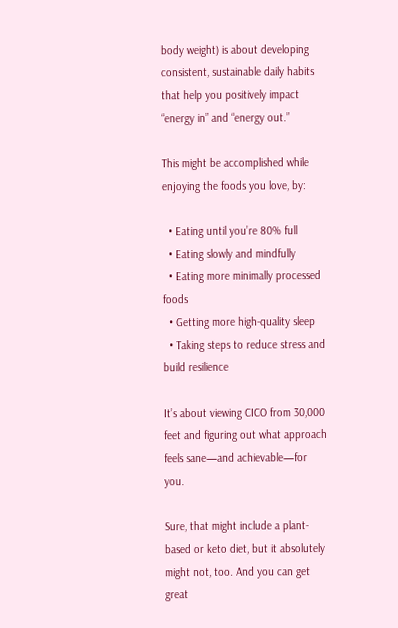body weight) is about developing consistent, sustainable daily habits that help you positively impact “energy in” and “energy out.”

This might be accomplished while enjoying the foods you love, by:

  • Eating until you’re 80% full
  • Eating slowly and mindfully
  • Eating more minimally processed foods
  • Getting more high-quality sleep
  • Taking steps to reduce stress and build resilience

It’s about viewing CICO from 30,000 feet and figuring out what approach feels sane—and achievable—for you.

Sure, that might include a plant-based or keto diet, but it absolutely might not, too. And you can get great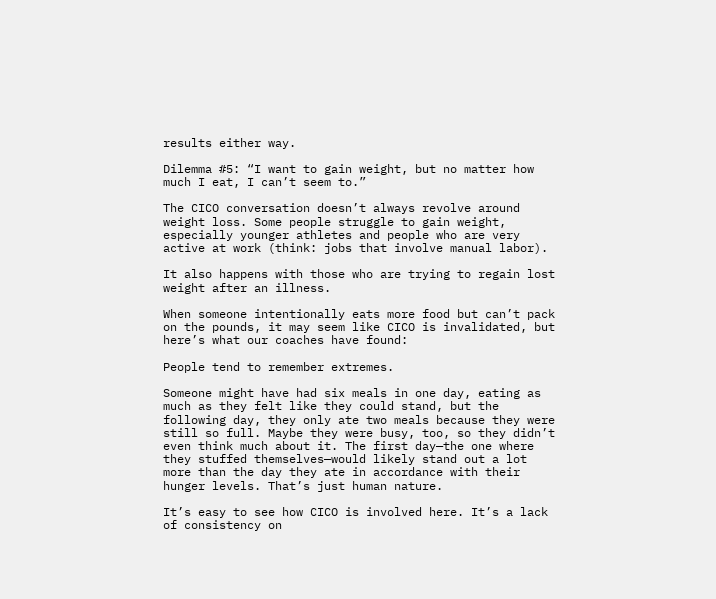results either way.

Dilemma #5: “I want to gain weight, but no matter how much I eat, I can’t seem to.”

The CICO conversation doesn’t always revolve around weight loss. Some people struggle to gain weight, especially younger athletes and people who are very active at work (think: jobs that involve manual labor).

It also happens with those who are trying to regain lost weight after an illness.

When someone intentionally eats more food but can’t pack on the pounds, it may seem like CICO is invalidated, but here’s what our coaches have found:

People tend to remember extremes.

Someone might have had six meals in one day, eating as much as they felt like they could stand, but the following day, they only ate two meals because they were still so full. Maybe they were busy, too, so they didn’t even think much about it. The first day—the one where they stuffed themselves—would likely stand out a lot more than the day they ate in accordance with their hunger levels. That’s just human nature.

It’s easy to see how CICO is involved here. It’s a lack of consistency on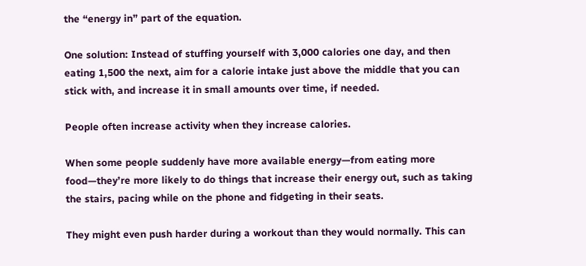the “energy in” part of the equation.

One solution: Instead of stuffing yourself with 3,000 calories one day, and then eating 1,500 the next, aim for a calorie intake just above the middle that you can stick with, and increase it in small amounts over time, if needed.

People often increase activity when they increase calories.

When some people suddenly have more available energy—from eating more food—they’re more likely to do things that increase their energy out, such as taking the stairs, pacing while on the phone and fidgeting in their seats.

They might even push harder during a workout than they would normally. This can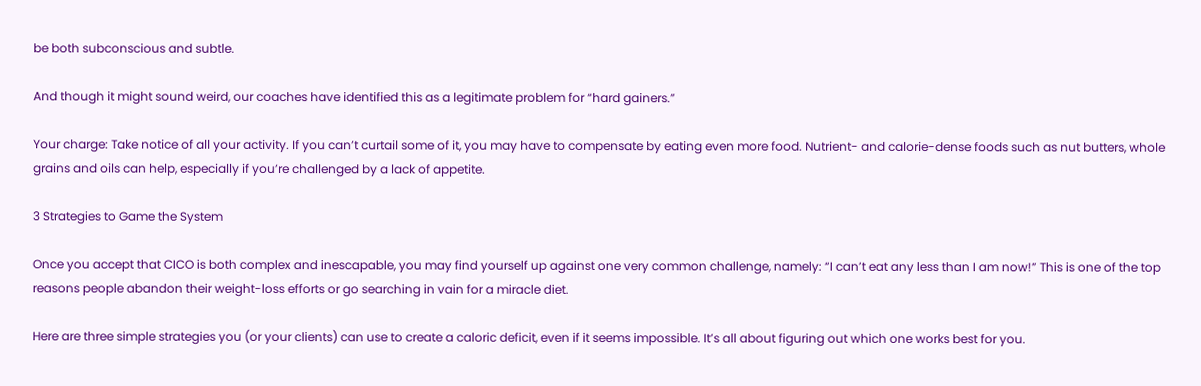be both subconscious and subtle.

And though it might sound weird, our coaches have identified this as a legitimate problem for “hard gainers.”

Your charge: Take notice of all your activity. If you can’t curtail some of it, you may have to compensate by eating even more food. Nutrient- and calorie-dense foods such as nut butters, whole grains and oils can help, especially if you’re challenged by a lack of appetite.

3 Strategies to Game the System

Once you accept that CICO is both complex and inescapable, you may find yourself up against one very common challenge, namely: “I can’t eat any less than I am now!” This is one of the top reasons people abandon their weight-loss efforts or go searching in vain for a miracle diet.

Here are three simple strategies you (or your clients) can use to create a caloric deficit, even if it seems impossible. It’s all about figuring out which one works best for you.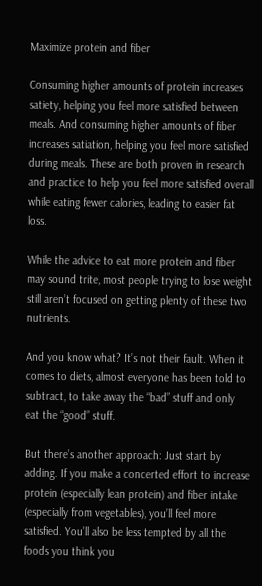Maximize protein and fiber

Consuming higher amounts of protein increases satiety, helping you feel more satisfied between meals. And consuming higher amounts of fiber increases satiation, helping you feel more satisfied during meals. These are both proven in research and practice to help you feel more satisfied overall while eating fewer calories, leading to easier fat loss.

While the advice to eat more protein and fiber may sound trite, most people trying to lose weight still aren’t focused on getting plenty of these two nutrients.

And you know what? It’s not their fault. When it comes to diets, almost everyone has been told to subtract, to take away the “bad” stuff and only eat the “good” stuff.

But there’s another approach: Just start by adding. If you make a concerted effort to increase protein (especially lean protein) and fiber intake (especially from vegetables), you’ll feel more satisfied. You’ll also be less tempted by all the foods you think you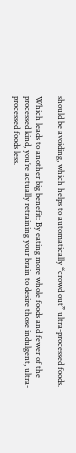should be avoiding, which helps to automatically “crowd out” ultra-processed foods.

Which leads to another big benefit: By eating more whole foods and fewer of the processed kind, you’re actually retraining your brain to desire those indulgent, ultra-processed foods less.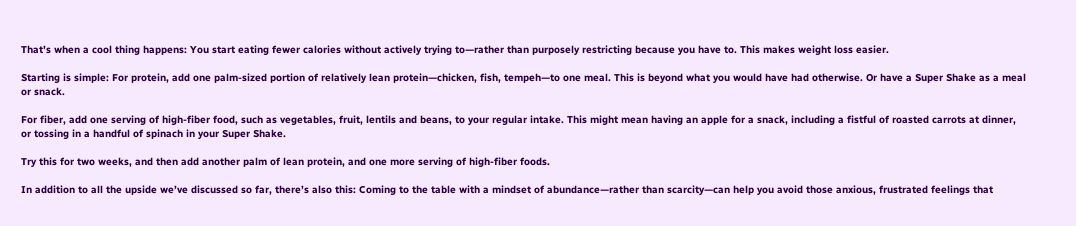That’s when a cool thing happens: You start eating fewer calories without actively trying to—rather than purposely restricting because you have to. This makes weight loss easier.

Starting is simple: For protein, add one palm-sized portion of relatively lean protein—chicken, fish, tempeh—to one meal. This is beyond what you would have had otherwise. Or have a Super Shake as a meal or snack.

For fiber, add one serving of high-fiber food, such as vegetables, fruit, lentils and beans, to your regular intake. This might mean having an apple for a snack, including a fistful of roasted carrots at dinner, or tossing in a handful of spinach in your Super Shake.

Try this for two weeks, and then add another palm of lean protein, and one more serving of high-fiber foods.

In addition to all the upside we’ve discussed so far, there’s also this: Coming to the table with a mindset of abundance—rather than scarcity—can help you avoid those anxious, frustrated feelings that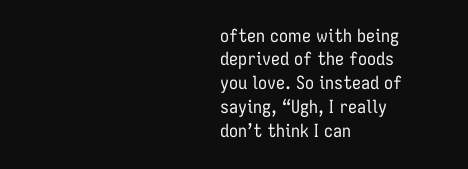often come with being deprived of the foods you love. So instead of saying, “Ugh, I really don’t think I can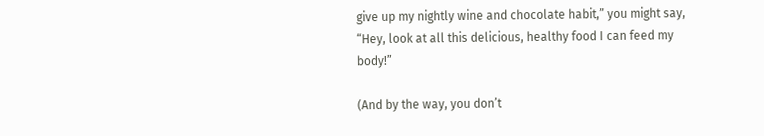give up my nightly wine and chocolate habit,” you might say, “Hey, look at all this delicious, healthy food I can feed my body!”

(And by the way, you don’t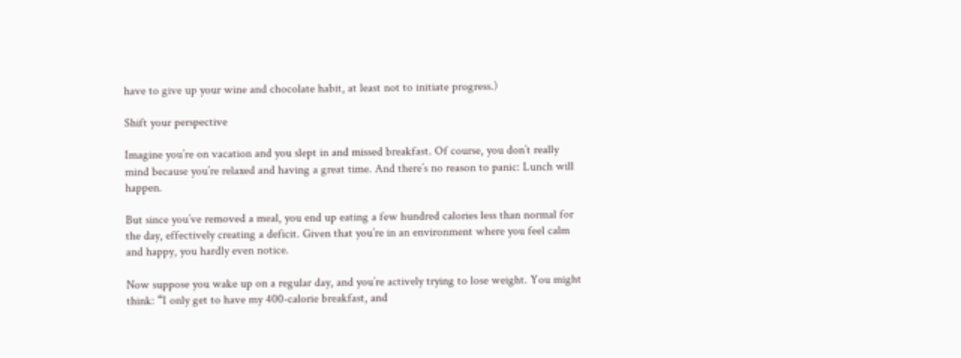have to give up your wine and chocolate habit, at least not to initiate progress.)

Shift your perspective

Imagine you’re on vacation and you slept in and missed breakfast. Of course, you don’t really mind because you’re relaxed and having a great time. And there’s no reason to panic: Lunch will happen.

But since you’ve removed a meal, you end up eating a few hundred calories less than normal for the day, effectively creating a deficit. Given that you’re in an environment where you feel calm and happy, you hardly even notice.

Now suppose you wake up on a regular day, and you’re actively trying to lose weight. You might think: “I only get to have my 400-calorie breakfast, and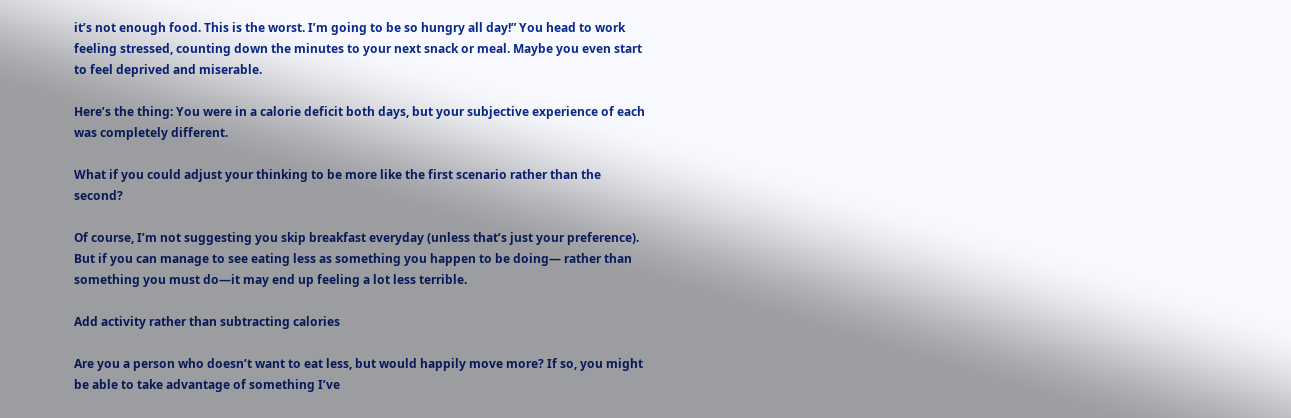it’s not enough food. This is the worst. I’m going to be so hungry all day!” You head to work feeling stressed, counting down the minutes to your next snack or meal. Maybe you even start to feel deprived and miserable.

Here’s the thing: You were in a calorie deficit both days, but your subjective experience of each was completely different.

What if you could adjust your thinking to be more like the first scenario rather than the second?

Of course, I’m not suggesting you skip breakfast everyday (unless that’s just your preference). But if you can manage to see eating less as something you happen to be doing— rather than something you must do—it may end up feeling a lot less terrible.

Add activity rather than subtracting calories

Are you a person who doesn’t want to eat less, but would happily move more? If so, you might be able to take advantage of something I’ve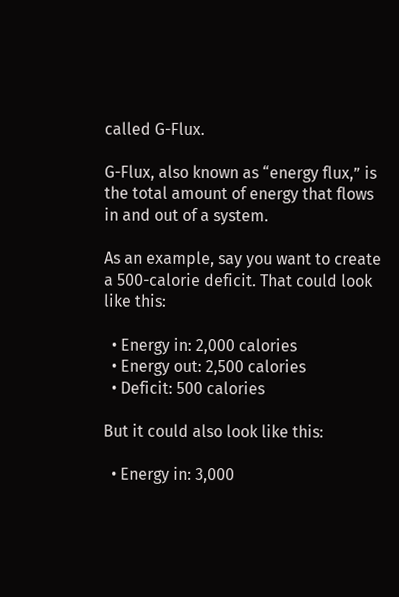called G-Flux.

G-Flux, also known as “energy flux,” is the total amount of energy that flows in and out of a system.

As an example, say you want to create a 500-calorie deficit. That could look like this:

  • Energy in: 2,000 calories
  • Energy out: 2,500 calories
  • Deficit: 500 calories

But it could also look like this:

  • Energy in: 3,000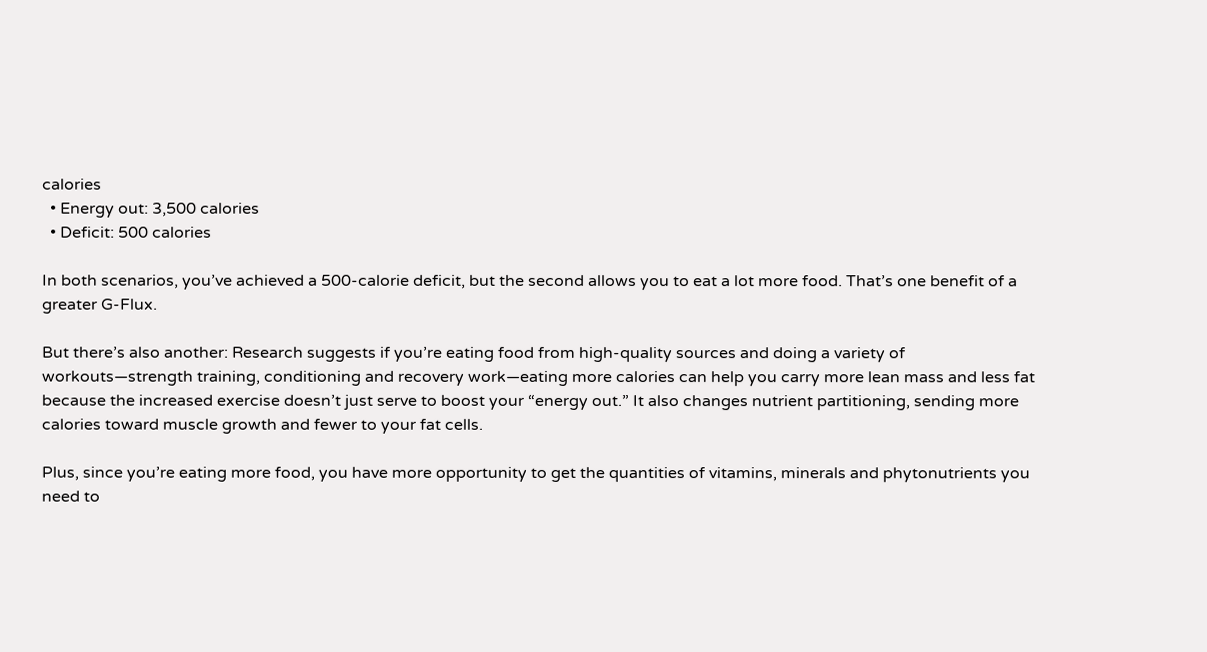calories
  • Energy out: 3,500 calories
  • Deficit: 500 calories

In both scenarios, you’ve achieved a 500-calorie deficit, but the second allows you to eat a lot more food. That’s one benefit of a greater G-Flux.

But there’s also another: Research suggests if you’re eating food from high-quality sources and doing a variety of workouts—strength training, conditioning and recovery work—eating more calories can help you carry more lean mass and less fat because the increased exercise doesn’t just serve to boost your “energy out.” It also changes nutrient partitioning, sending more calories toward muscle growth and fewer to your fat cells.

Plus, since you’re eating more food, you have more opportunity to get the quantities of vitamins, minerals and phytonutrients you need to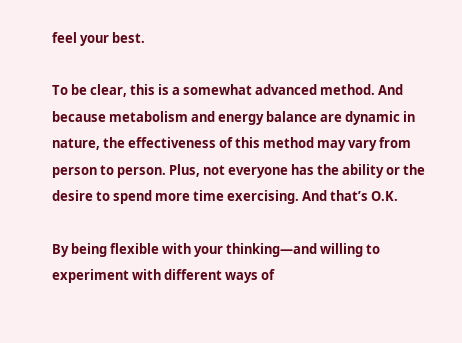feel your best.

To be clear, this is a somewhat advanced method. And because metabolism and energy balance are dynamic in nature, the effectiveness of this method may vary from person to person. Plus, not everyone has the ability or the desire to spend more time exercising. And that’s O.K.

By being flexible with your thinking—and willing to experiment with different ways of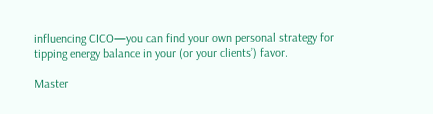influencing CICO—you can find your own personal strategy for tipping energy balance in your (or your clients’) favor.

Master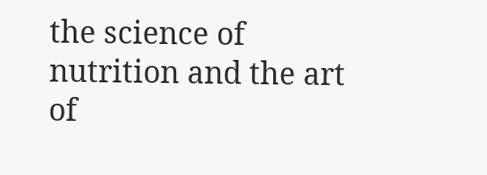the science of nutrition and the art of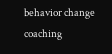behavior change coaching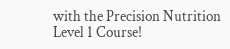with the Precision Nutrition Level 1 Course!